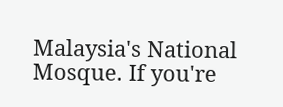Malaysia's National Mosque. If you're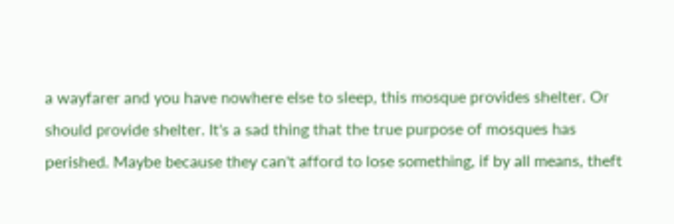a wayfarer and you have nowhere else to sleep, this mosque provides shelter. Or should provide shelter. It's a sad thing that the true purpose of mosques has perished. Maybe because they can't afford to lose something, if by all means, theft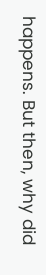happens. But then, why did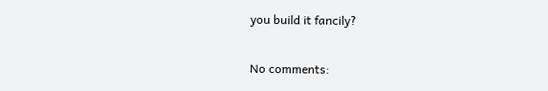you build it fancily?

No comments: